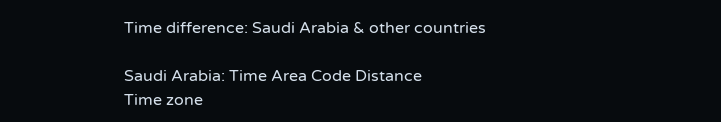Time difference: Saudi Arabia & other countries

Saudi Arabia: Time Area Code Distance
Time zone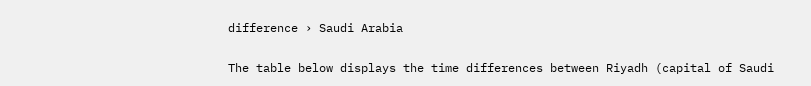difference › Saudi Arabia

The table below displays the time differences between Riyadh (capital of Saudi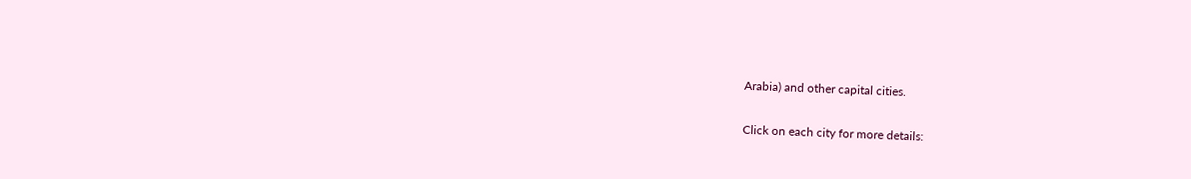Arabia) and other capital cities.

Click on each city for more details: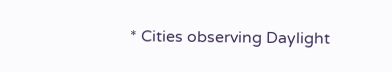* Cities observing Daylight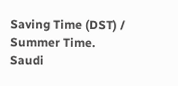Saving Time (DST) / Summer Time.
Saudi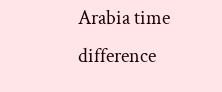Arabia time difference